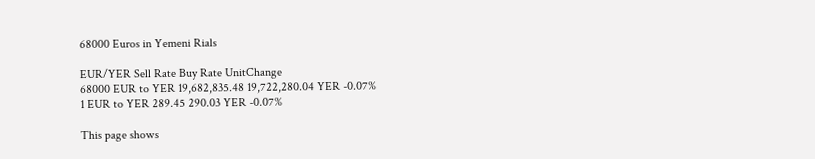68000 Euros in Yemeni Rials

EUR/YER Sell Rate Buy Rate UnitChange
68000 EUR to YER 19,682,835.48 19,722,280.04 YER -0.07%
1 EUR to YER 289.45 290.03 YER -0.07%

This page shows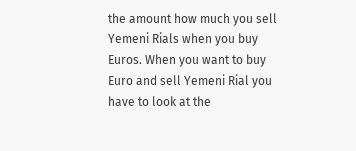the amount how much you sell Yemeni Rials when you buy Euros. When you want to buy Euro and sell Yemeni Rial you have to look at the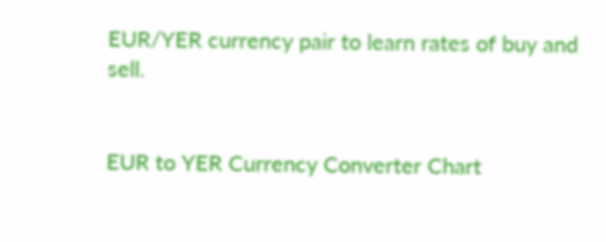EUR/YER currency pair to learn rates of buy and sell.


EUR to YER Currency Converter Chart